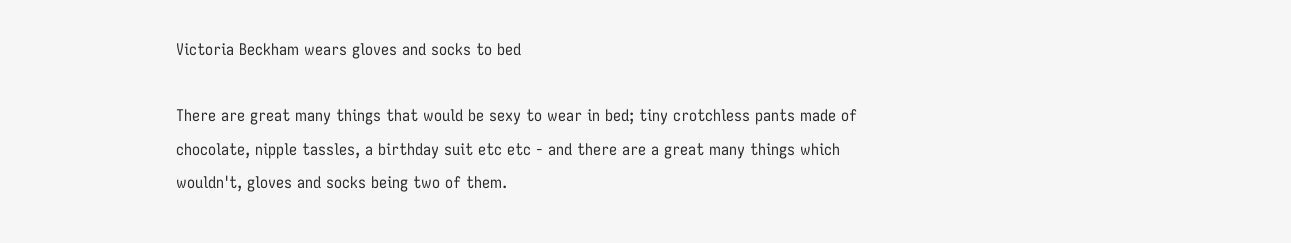Victoria Beckham wears gloves and socks to bed

There are great many things that would be sexy to wear in bed; tiny crotchless pants made of chocolate, nipple tassles, a birthday suit etc etc - and there are a great many things which wouldn't, gloves and socks being two of them.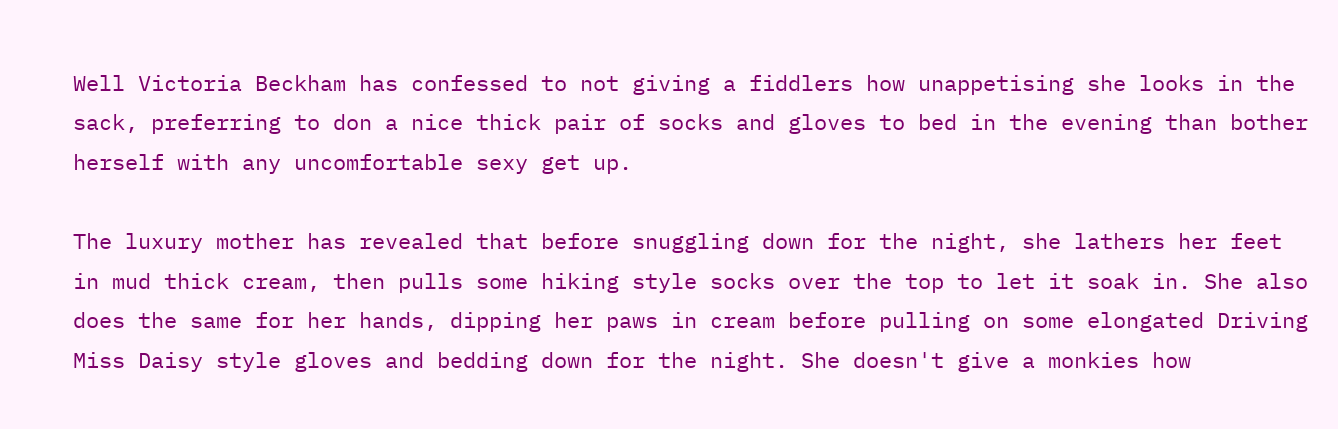Well Victoria Beckham has confessed to not giving a fiddlers how unappetising she looks in the sack, preferring to don a nice thick pair of socks and gloves to bed in the evening than bother herself with any uncomfortable sexy get up.

The luxury mother has revealed that before snuggling down for the night, she lathers her feet in mud thick cream, then pulls some hiking style socks over the top to let it soak in. She also does the same for her hands, dipping her paws in cream before pulling on some elongated Driving Miss Daisy style gloves and bedding down for the night. She doesn't give a monkies how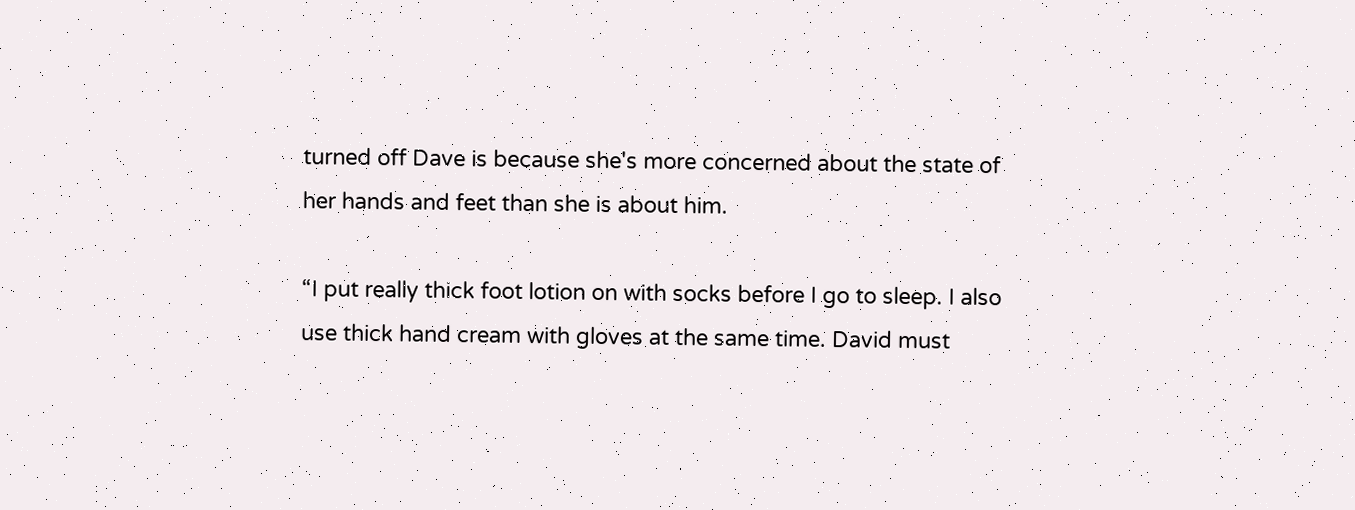turned off Dave is because she's more concerned about the state of her hands and feet than she is about him.

“I put really thick foot lotion on with socks before I go to sleep. I also use thick hand cream with gloves at the same time. David must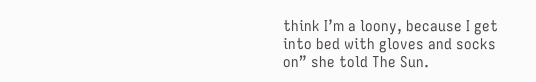think I’m a loony, because I get into bed with gloves and socks on” she told The Sun.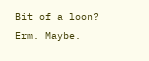Bit of a loon? Erm. Maybe.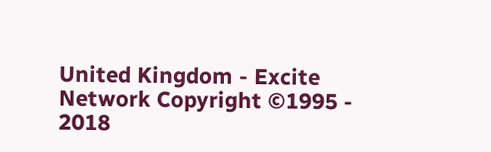United Kingdom - Excite Network Copyright ©1995 - 2018